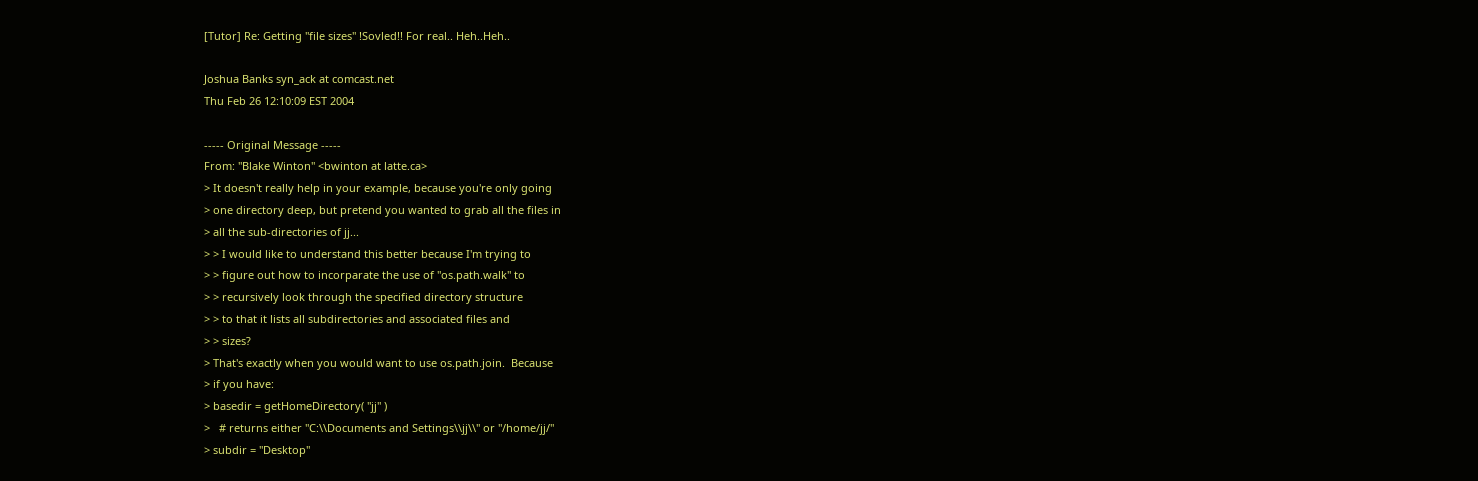[Tutor] Re: Getting "file sizes" !Sovled!! For real.. Heh..Heh..

Joshua Banks syn_ack at comcast.net
Thu Feb 26 12:10:09 EST 2004

----- Original Message -----
From: "Blake Winton" <bwinton at latte.ca>
> It doesn't really help in your example, because you're only going
> one directory deep, but pretend you wanted to grab all the files in
> all the sub-directories of jj...
> > I would like to understand this better because I'm trying to
> > figure out how to incorparate the use of "os.path.walk" to
> > recursively look through the specified directory structure
> > to that it lists all subdirectories and associated files and
> > sizes?
> That's exactly when you would want to use os.path.join.  Because
> if you have:
> basedir = getHomeDirectory( "jj" )
>   # returns either "C:\\Documents and Settings\\jj\\" or "/home/jj/"
> subdir = "Desktop"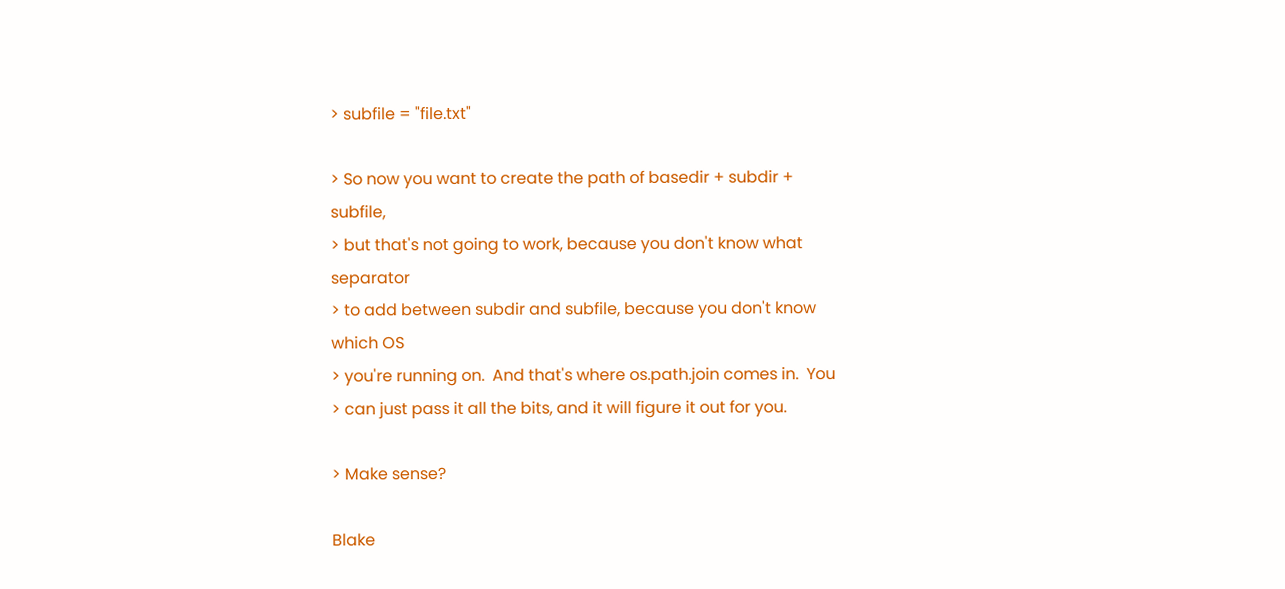> subfile = "file.txt"

> So now you want to create the path of basedir + subdir + subfile,
> but that's not going to work, because you don't know what separator
> to add between subdir and subfile, because you don't know which OS
> you're running on.  And that's where os.path.join comes in.  You
> can just pass it all the bits, and it will figure it out for you.

> Make sense?

Blake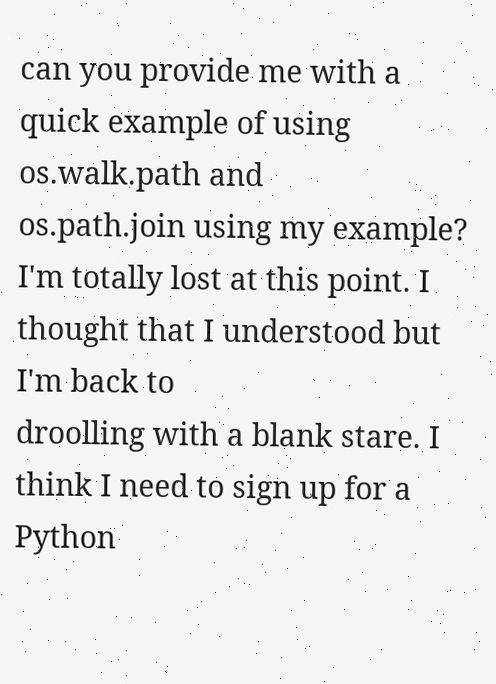can you provide me with a quick example of using os.walk.path and
os.path.join using my example?
I'm totally lost at this point. I thought that I understood but I'm back to
droolling with a blank stare. I think I need to sign up for a Python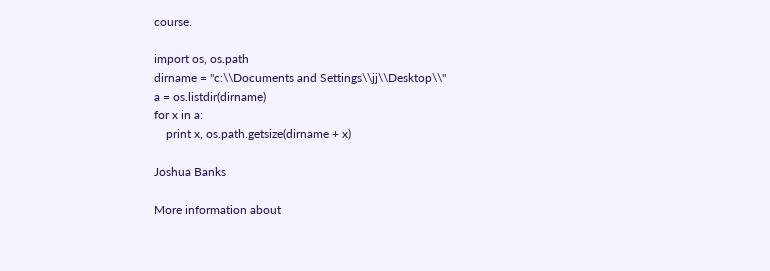course.

import os, os.path
dirname = "c:\\Documents and Settings\\jj\\Desktop\\"
a = os.listdir(dirname)
for x in a:
    print x, os.path.getsize(dirname + x)

Joshua Banks

More information about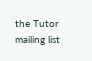the Tutor mailing list